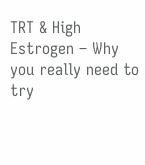TRT & High Estrogen – Why you really need to try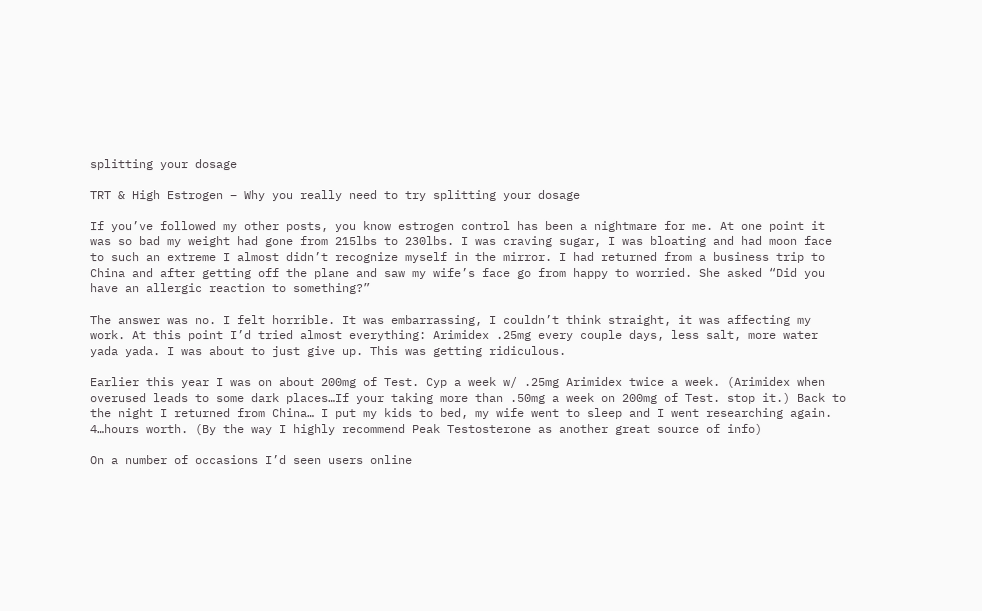splitting your dosage

TRT & High Estrogen – Why you really need to try splitting your dosage

If you’ve followed my other posts, you know estrogen control has been a nightmare for me. At one point it was so bad my weight had gone from 215lbs to 230lbs. I was craving sugar, I was bloating and had moon face to such an extreme I almost didn’t recognize myself in the mirror. I had returned from a business trip to China and after getting off the plane and saw my wife’s face go from happy to worried. She asked “Did you have an allergic reaction to something?”

The answer was no. I felt horrible. It was embarrassing, I couldn’t think straight, it was affecting my work. At this point I’d tried almost everything: Arimidex .25mg every couple days, less salt, more water yada yada. I was about to just give up. This was getting ridiculous.

Earlier this year I was on about 200mg of Test. Cyp a week w/ .25mg Arimidex twice a week. (Arimidex when overused leads to some dark places…If your taking more than .50mg a week on 200mg of Test. stop it.) Back to the night I returned from China… I put my kids to bed, my wife went to sleep and I went researching again. 4…hours worth. (By the way I highly recommend Peak Testosterone as another great source of info)

On a number of occasions I’d seen users online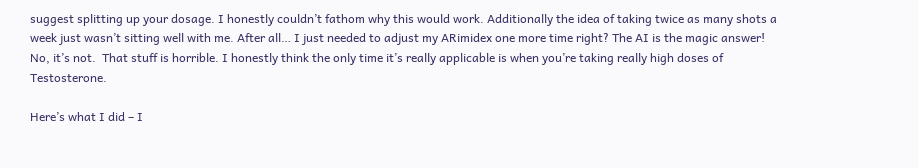suggest splitting up your dosage. I honestly couldn’t fathom why this would work. Additionally the idea of taking twice as many shots a week just wasn’t sitting well with me. After all… I just needed to adjust my ARimidex one more time right? The AI is the magic answer! No, it’s not.  That stuff is horrible. I honestly think the only time it’s really applicable is when you’re taking really high doses of Testosterone.

Here’s what I did – I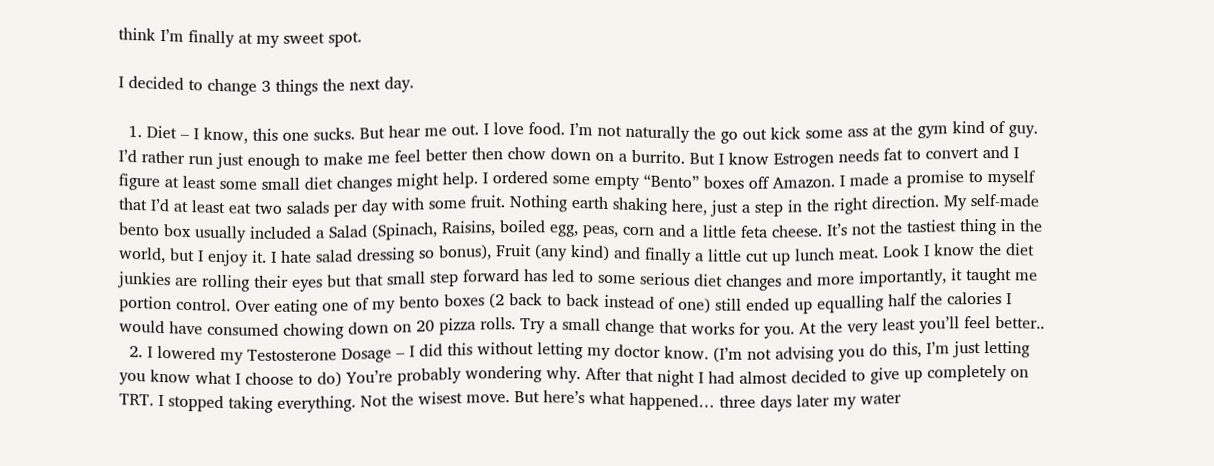think I’m finally at my sweet spot.

I decided to change 3 things the next day.

  1. Diet – I know, this one sucks. But hear me out. I love food. I’m not naturally the go out kick some ass at the gym kind of guy. I’d rather run just enough to make me feel better then chow down on a burrito. But I know Estrogen needs fat to convert and I figure at least some small diet changes might help. I ordered some empty “Bento” boxes off Amazon. I made a promise to myself that I’d at least eat two salads per day with some fruit. Nothing earth shaking here, just a step in the right direction. My self-made bento box usually included a Salad (Spinach, Raisins, boiled egg, peas, corn and a little feta cheese. It’s not the tastiest thing in the world, but I enjoy it. I hate salad dressing so bonus), Fruit (any kind) and finally a little cut up lunch meat. Look I know the diet junkies are rolling their eyes but that small step forward has led to some serious diet changes and more importantly, it taught me portion control. Over eating one of my bento boxes (2 back to back instead of one) still ended up equalling half the calories I would have consumed chowing down on 20 pizza rolls. Try a small change that works for you. At the very least you’ll feel better..
  2. I lowered my Testosterone Dosage – I did this without letting my doctor know. (I’m not advising you do this, I’m just letting you know what I choose to do) You’re probably wondering why. After that night I had almost decided to give up completely on TRT. I stopped taking everything. Not the wisest move. But here’s what happened… three days later my water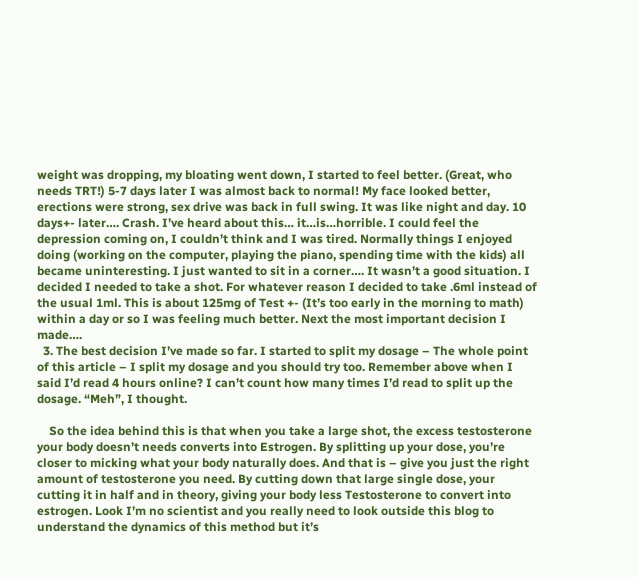weight was dropping, my bloating went down, I started to feel better. (Great, who needs TRT!) 5-7 days later I was almost back to normal! My face looked better, erections were strong, sex drive was back in full swing. It was like night and day. 10 days+- later…. Crash. I’ve heard about this… it…is…horrible. I could feel the depression coming on, I couldn’t think and I was tired. Normally things I enjoyed doing (working on the computer, playing the piano, spending time with the kids) all became uninteresting. I just wanted to sit in a corner…. It wasn’t a good situation. I decided I needed to take a shot. For whatever reason I decided to take .6ml instead of the usual 1ml. This is about 125mg of Test +- (It’s too early in the morning to math) within a day or so I was feeling much better. Next the most important decision I made….
  3. The best decision I’ve made so far. I started to split my dosage – The whole point of this article – I split my dosage and you should try too. Remember above when I said I’d read 4 hours online? I can’t count how many times I’d read to split up the dosage. “Meh”, I thought.

    So the idea behind this is that when you take a large shot, the excess testosterone your body doesn’t needs converts into Estrogen. By splitting up your dose, you’re closer to micking what your body naturally does. And that is – give you just the right amount of testosterone you need. By cutting down that large single dose, your cutting it in half and in theory, giving your body less Testosterone to convert into estrogen. Look I’m no scientist and you really need to look outside this blog to understand the dynamics of this method but it’s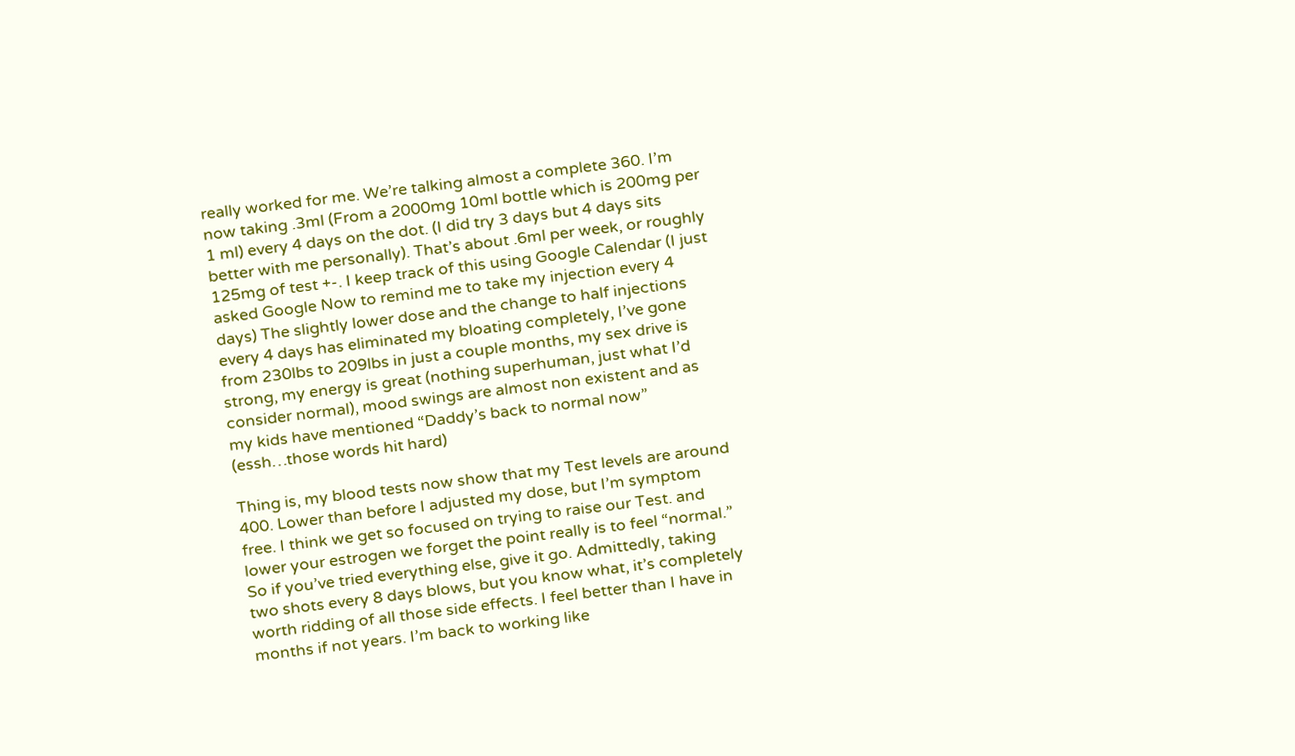really worked for me. We’re talking almost a complete 360. I’m now taking .3ml (From a 2000mg 10ml bottle which is 200mg per 1 ml) every 4 days on the dot. (I did try 3 days but 4 days sits better with me personally). That’s about .6ml per week, or roughly 125mg of test +-. I keep track of this using Google Calendar (I just asked Google Now to remind me to take my injection every 4 days) The slightly lower dose and the change to half injections every 4 days has eliminated my bloating completely, I’ve gone from 230lbs to 209lbs in just a couple months, my sex drive is strong, my energy is great (nothing superhuman, just what I’d consider normal), mood swings are almost non existent and as my kids have mentioned “Daddy’s back to normal now” (essh…those words hit hard)

Thing is, my blood tests now show that my Test levels are around 400. Lower than before I adjusted my dose, but I’m symptom free. I think we get so focused on trying to raise our Test. and lower your estrogen we forget the point really is to feel “normal.” So if you’ve tried everything else, give it go. Admittedly, taking two shots every 8 days blows, but you know what, it’s completely worth ridding of all those side effects. I feel better than I have in months if not years. I’m back to working like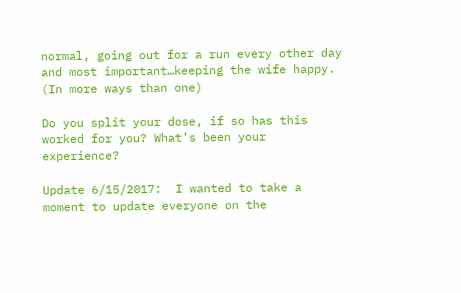normal, going out for a run every other day and most important…keeping the wife happy. (In more ways than one)

Do you split your dose, if so has this worked for you? What’s been your experience?

Update 6/15/2017:  I wanted to take a moment to update everyone on the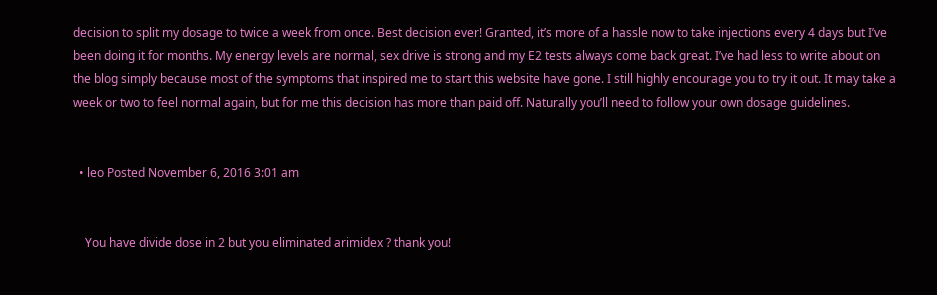decision to split my dosage to twice a week from once. Best decision ever! Granted, it’s more of a hassle now to take injections every 4 days but I’ve been doing it for months. My energy levels are normal, sex drive is strong and my E2 tests always come back great. I’ve had less to write about on the blog simply because most of the symptoms that inspired me to start this website have gone. I still highly encourage you to try it out. It may take a week or two to feel normal again, but for me this decision has more than paid off. Naturally you’ll need to follow your own dosage guidelines.


  • leo Posted November 6, 2016 3:01 am


    You have divide dose in 2 but you eliminated arimidex ? thank you!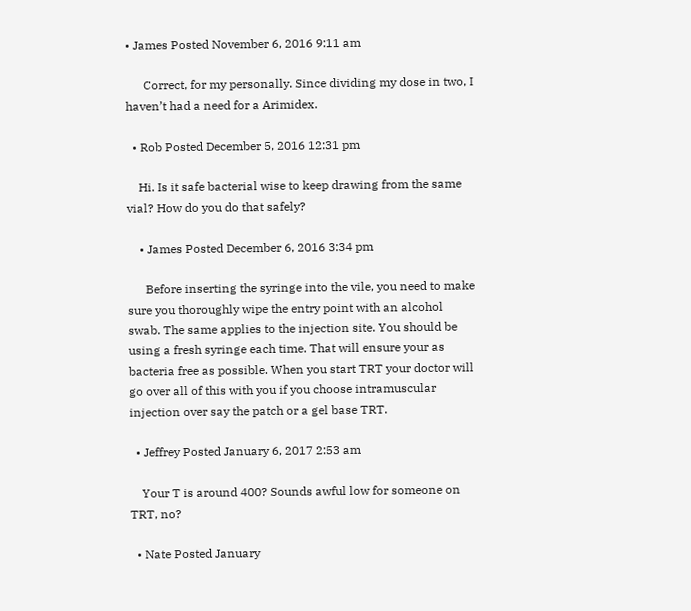• James Posted November 6, 2016 9:11 am

      Correct, for my personally. Since dividing my dose in two, I haven’t had a need for a Arimidex.

  • Rob Posted December 5, 2016 12:31 pm

    Hi. Is it safe bacterial wise to keep drawing from the same vial? How do you do that safely?

    • James Posted December 6, 2016 3:34 pm

      Before inserting the syringe into the vile, you need to make sure you thoroughly wipe the entry point with an alcohol swab. The same applies to the injection site. You should be using a fresh syringe each time. That will ensure your as bacteria free as possible. When you start TRT your doctor will go over all of this with you if you choose intramuscular injection over say the patch or a gel base TRT.

  • Jeffrey Posted January 6, 2017 2:53 am

    Your T is around 400? Sounds awful low for someone on TRT, no?

  • Nate Posted January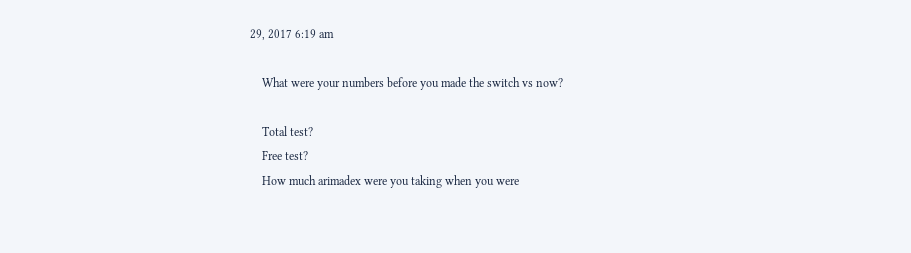29, 2017 6:19 am

    What were your numbers before you made the switch vs now?

    Total test?
    Free test?
    How much arimadex were you taking when you were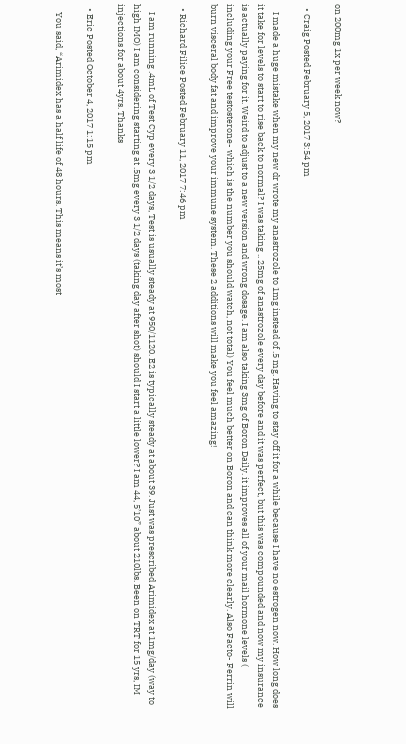on 200mg 1x per week now?

  • Craig Posted February 5, 2017 3:54 pm

    I made a huge mistake when my new dr wrote my anastrozole to 1mg instead of .5 mg. Having to stay off it for a while because I have no estrogen now. How long does it take for levels to start to rise back to normal? I was taking .. 25mg of anastrozole every day before and it was perfect, but this was compounded and now my insurance is actually paying for it. Weird to adjust to a new version and wrong dosage. I am also taking 3mg of Boron Daily. it improves all of your mail hormone levels ( including your Free testosterone- which is the number you should watch, not total) You feel much better on Boron and can think more clearly. Also Facto- Ferrin will burn visceral body fat and improve your immune system. These 2 additions will make you feel amazing!

  • Richard Filice Posted February 11, 2017 7:46 pm

    I am running .4mL of Test Cyp every 3 1/2 days, Test is usually steady at 950/1120. E2 is typically steady at about 39. Just was prescribed Arimidex at 1mg/day (way to high IMO) I am considering starting at .5mg every 3 1/2 days (taking day after shot) should I start a little lower? I am 44, 5’10” about 210lbs. Been on TRT for 15 yrs, IM injections for about 4yrs. Thanks

  • Eric Posted October 4, 2017 1:15 pm

    You said, “Arimidex has a half life of 48 hours. This means it’s most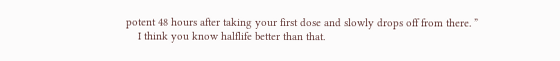potent 48 hours after taking your first dose and slowly drops off from there. ”
    I think you know halflife better than that.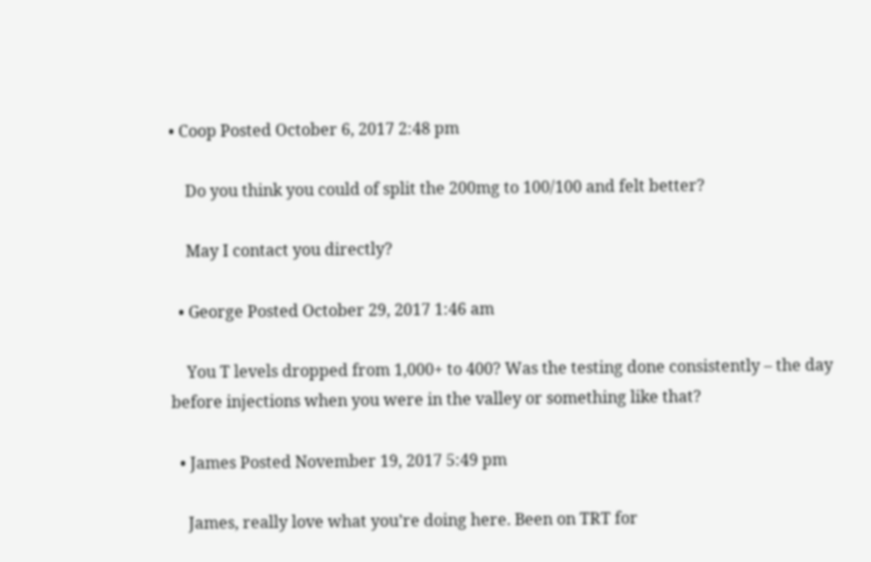• Coop Posted October 6, 2017 2:48 pm

    Do you think you could of split the 200mg to 100/100 and felt better?

    May I contact you directly?

  • George Posted October 29, 2017 1:46 am

    You T levels dropped from 1,000+ to 400? Was the testing done consistently – the day before injections when you were in the valley or something like that?

  • James Posted November 19, 2017 5:49 pm

    James, really love what you’re doing here. Been on TRT for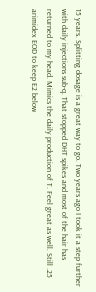15 years. Splitting dosage is a great way to go. Two years ago I took it a step further with daily injections sub-q. That stopped DHT spikes and most of the hair has returned to my head. Mimics the daily production of T. Feel great as well. Still .25 arimidex EOD to keep E2 below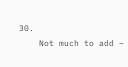30.
    Not much to add –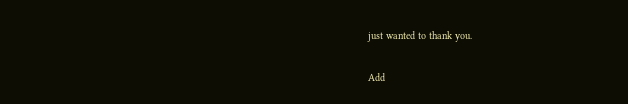just wanted to thank you.

Add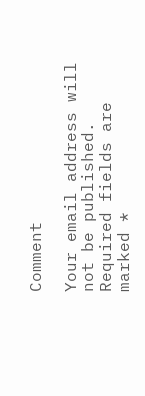Comment

Your email address will not be published. Required fields are marked *